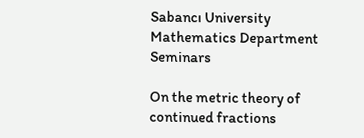Sabancı University Mathematics Department Seminars

On the metric theory of continued fractions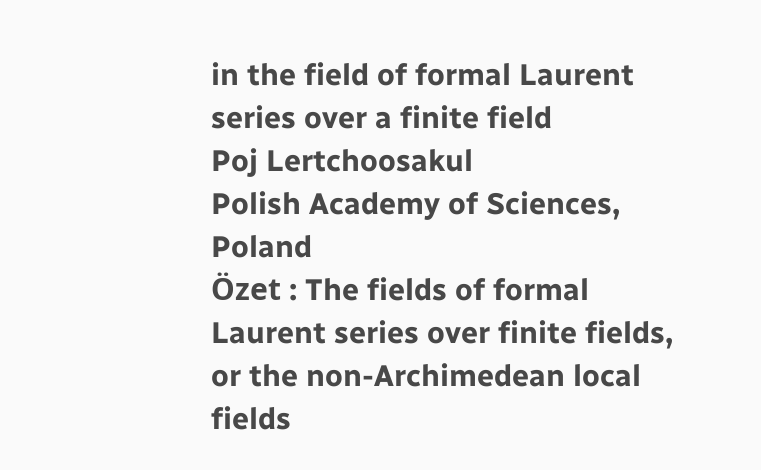in the field of formal Laurent series over a finite field
Poj Lertchoosakul
Polish Academy of Sciences, Poland
Özet : The fields of formal Laurent series over finite fields, or the non-Archimedean local fields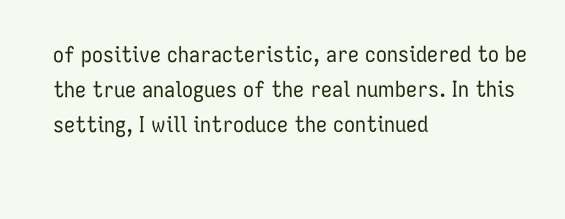of positive characteristic, are considered to be the true analogues of the real numbers. In this setting, I will introduce the continued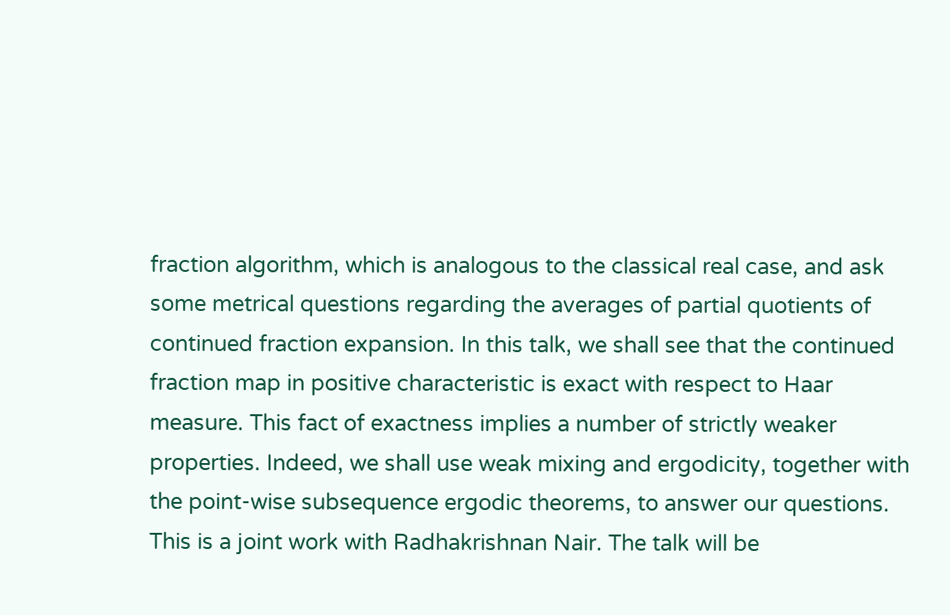fraction algorithm, which is analogous to the classical real case, and ask some metrical questions regarding the averages of partial quotients of continued fraction expansion. In this talk, we shall see that the continued fraction map in positive characteristic is exact with respect to Haar measure. This fact of exactness implies a number of strictly weaker properties. Indeed, we shall use weak mixing and ergodicity, together with the point-wise subsequence ergodic theorems, to answer our questions. This is a joint work with Radhakrishnan Nair. The talk will be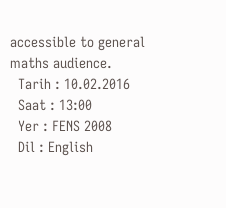accessible to general maths audience.
  Tarih : 10.02.2016
  Saat : 13:00
  Yer : FENS 2008
  Dil : English